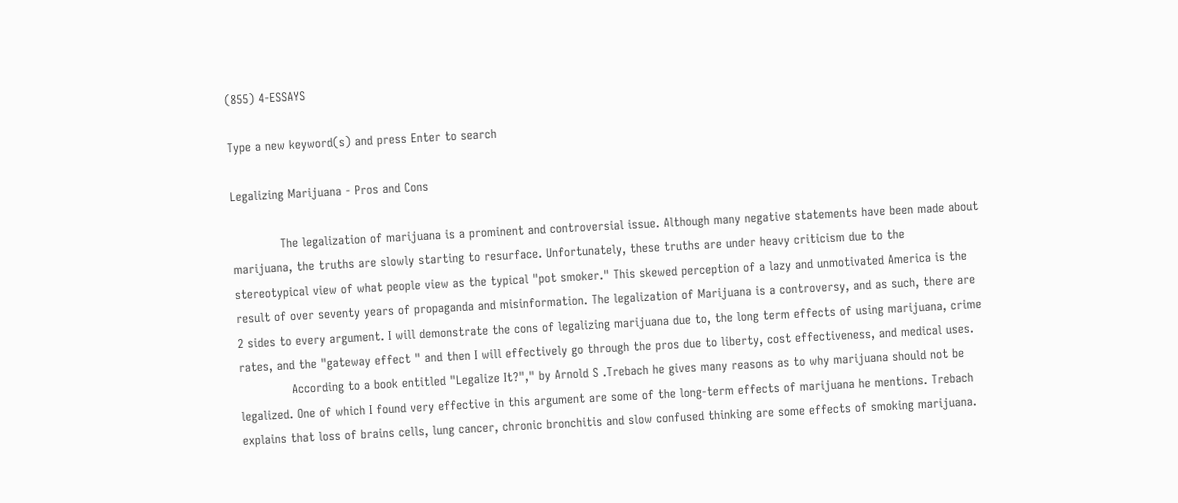(855) 4-ESSAYS

Type a new keyword(s) and press Enter to search

Legalizing Marijuana - Pros and Cons

            The legalization of marijuana is a prominent and controversial issue. Although many negative statements have been made about marijuana, the truths are slowly starting to resurface. Unfortunately, these truths are under heavy criticism due to the stereotypical view of what people view as the typical "pot smoker." This skewed perception of a lazy and unmotivated America is the result of over seventy years of propaganda and misinformation. The legalization of Marijuana is a controversy, and as such, there are 2 sides to every argument. I will demonstrate the cons of legalizing marijuana due to, the long term effects of using marijuana, crime rates, and the "gateway effect " and then I will effectively go through the pros due to liberty, cost effectiveness, and medical uses.
             According to a book entitled "Legalize It?"," by Arnold S .Trebach he gives many reasons as to why marijuana should not be legalized. One of which I found very effective in this argument are some of the long-term effects of marijuana he mentions. Trebach explains that loss of brains cells, lung cancer, chronic bronchitis and slow confused thinking are some effects of smoking marijuana.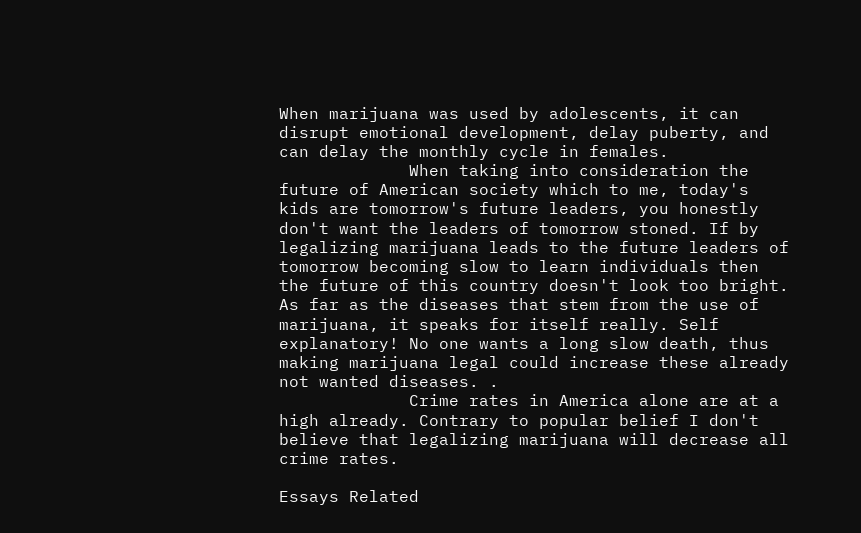When marijuana was used by adolescents, it can disrupt emotional development, delay puberty, and can delay the monthly cycle in females.
             When taking into consideration the future of American society which to me, today's kids are tomorrow's future leaders, you honestly don't want the leaders of tomorrow stoned. If by legalizing marijuana leads to the future leaders of tomorrow becoming slow to learn individuals then the future of this country doesn't look too bright. As far as the diseases that stem from the use of marijuana, it speaks for itself really. Self explanatory! No one wants a long slow death, thus making marijuana legal could increase these already not wanted diseases. .
             Crime rates in America alone are at a high already. Contrary to popular belief I don't believe that legalizing marijuana will decrease all crime rates.

Essays Related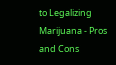to Legalizing Marijuana - Pros and Cons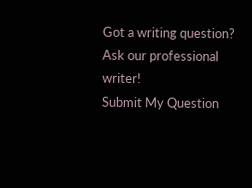Got a writing question? Ask our professional writer!
Submit My Question